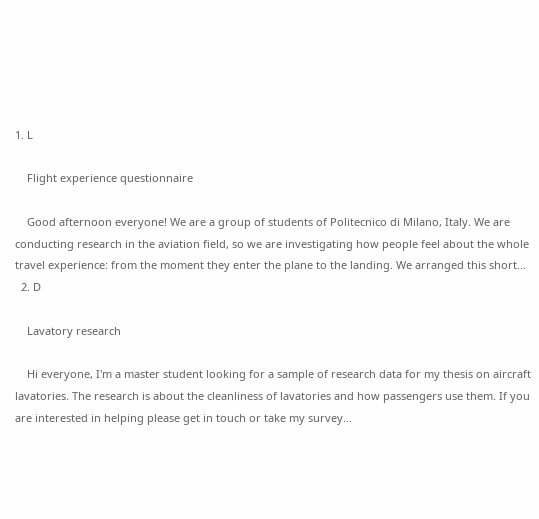1. L

    Flight experience questionnaire

    Good afternoon everyone! We are a group of students of Politecnico di Milano, Italy. We are conducting research in the aviation field, so we are investigating how people feel about the whole travel experience: from the moment they enter the plane to the landing. We arranged this short...
  2. D

    Lavatory research

    Hi everyone, I'm a master student looking for a sample of research data for my thesis on aircraft lavatories. The research is about the cleanliness of lavatories and how passengers use them. If you are interested in helping please get in touch or take my survey...